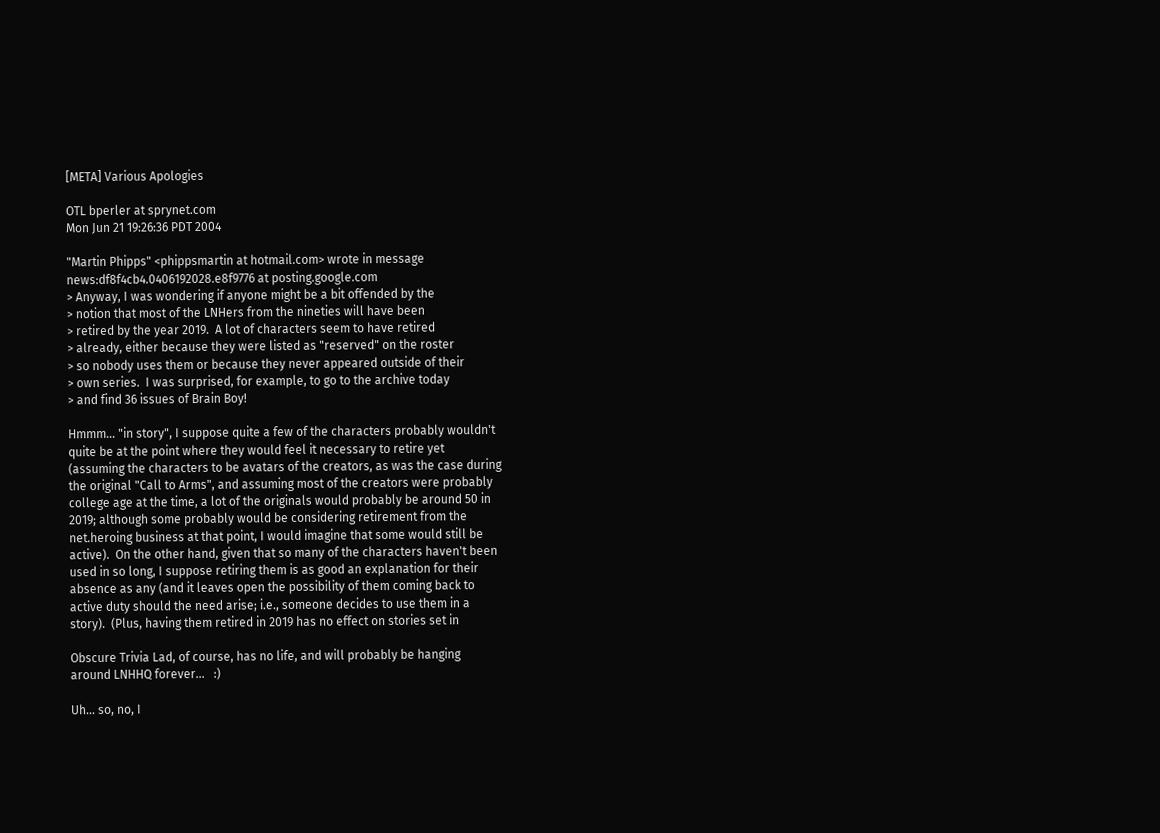[META] Various Apologies

OTL bperler at sprynet.com
Mon Jun 21 19:26:36 PDT 2004

"Martin Phipps" <phippsmartin at hotmail.com> wrote in message
news:df8f4cb4.0406192028.e8f9776 at posting.google.com
> Anyway, I was wondering if anyone might be a bit offended by the
> notion that most of the LNHers from the nineties will have been
> retired by the year 2019.  A lot of characters seem to have retired
> already, either because they were listed as "reserved" on the roster
> so nobody uses them or because they never appeared outside of their
> own series.  I was surprised, for example, to go to the archive today
> and find 36 issues of Brain Boy!

Hmmm... "in story", I suppose quite a few of the characters probably wouldn't
quite be at the point where they would feel it necessary to retire yet
(assuming the characters to be avatars of the creators, as was the case during
the original "Call to Arms", and assuming most of the creators were probably
college age at the time, a lot of the originals would probably be around 50 in
2019; although some probably would be considering retirement from the
net.heroing business at that point, I would imagine that some would still be
active).  On the other hand, given that so many of the characters haven't been
used in so long, I suppose retiring them is as good an explanation for their
absence as any (and it leaves open the possibility of them coming back to
active duty should the need arise; i.e., someone decides to use them in a
story).  (Plus, having them retired in 2019 has no effect on stories set in

Obscure Trivia Lad, of course, has no life, and will probably be hanging
around LNHHQ forever...   :)

Uh... so, no, I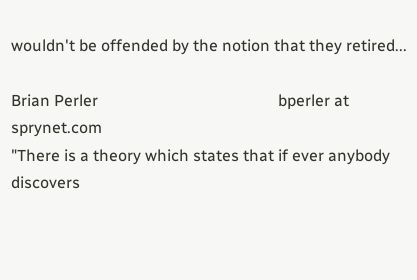wouldn't be offended by the notion that they retired...

Brian Perler                                             bperler at sprynet.com
"There is a theory which states that if ever anybody discovers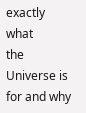exactly what
the Universe is for and why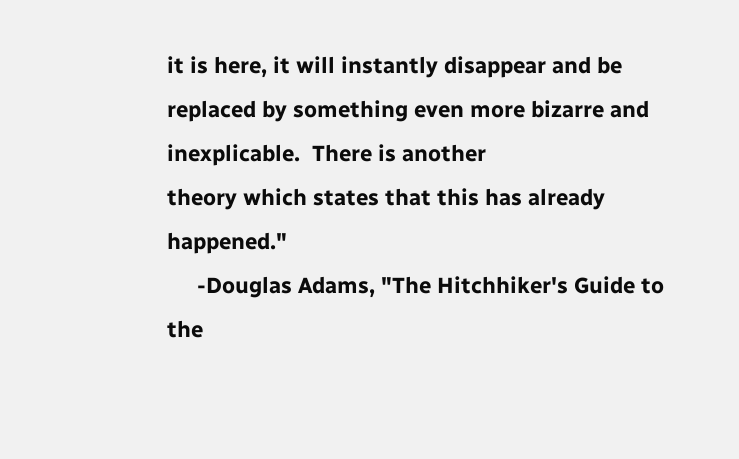it is here, it will instantly disappear and be
replaced by something even more bizarre and inexplicable.  There is another
theory which states that this has already happened."
     -Douglas Adams, "The Hitchhiker's Guide to the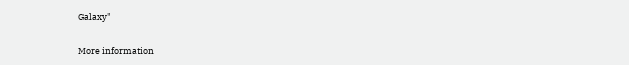Galaxy"

More information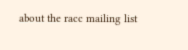about the racc mailing list